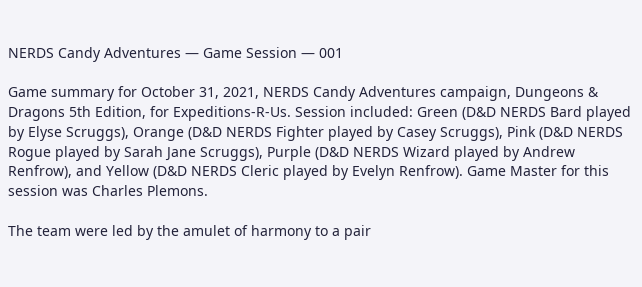NERDS Candy Adventures — Game Session — 001

Game summary for October 31, 2021, NERDS Candy Adventures campaign, Dungeons & Dragons 5th Edition, for Expeditions-R-Us. Session included: Green (D&D NERDS Bard played by Elyse Scruggs), Orange (D&D NERDS Fighter played by Casey Scruggs), Pink (D&D NERDS Rogue played by Sarah Jane Scruggs), Purple (D&D NERDS Wizard played by Andrew Renfrow), and Yellow (D&D NERDS Cleric played by Evelyn Renfrow). Game Master for this session was Charles Plemons.

The team were led by the amulet of harmony to a pair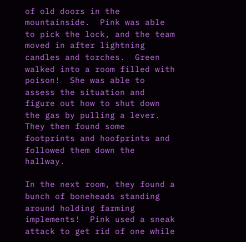of old doors in the mountainside.  Pink was able to pick the lock, and the team moved in after lightning candles and torches.  Green walked into a room filled with poison!  She was able to assess the situation and figure out how to shut down the gas by pulling a lever.  They then found some footprints and hoofprints and followed them down the hallway.

In the next room, they found a bunch of boneheads standing around holding farming implements!  Pink used a sneak attack to get rid of one while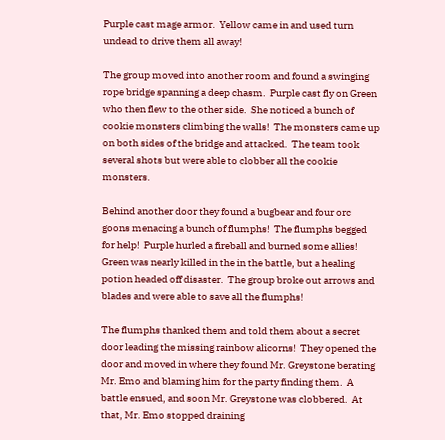Purple cast mage armor.  Yellow came in and used turn undead to drive them all away!

The group moved into another room and found a swinging rope bridge spanning a deep chasm.  Purple cast fly on Green who then flew to the other side.  She noticed a bunch of cookie monsters climbing the walls!  The monsters came up on both sides of the bridge and attacked.  The team took several shots but were able to clobber all the cookie monsters.

Behind another door they found a bugbear and four orc goons menacing a bunch of flumphs!  The flumphs begged for help!  Purple hurled a fireball and burned some allies!  Green was nearly killed in the in the battle, but a healing potion headed off disaster.  The group broke out arrows and blades and were able to save all the flumphs!

The flumphs thanked them and told them about a secret door leading the missing rainbow alicorns!  They opened the door and moved in where they found Mr. Greystone berating Mr. Emo and blaming him for the party finding them.  A battle ensued, and soon Mr. Greystone was clobbered.  At that, Mr. Emo stopped draining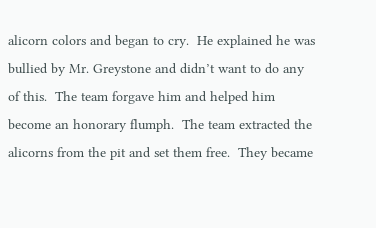alicorn colors and began to cry.  He explained he was bullied by Mr. Greystone and didn’t want to do any of this.  The team forgave him and helped him become an honorary flumph.  The team extracted the alicorns from the pit and set them free.  They became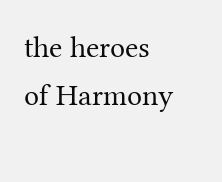the heroes of Harmony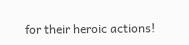for their heroic actions!